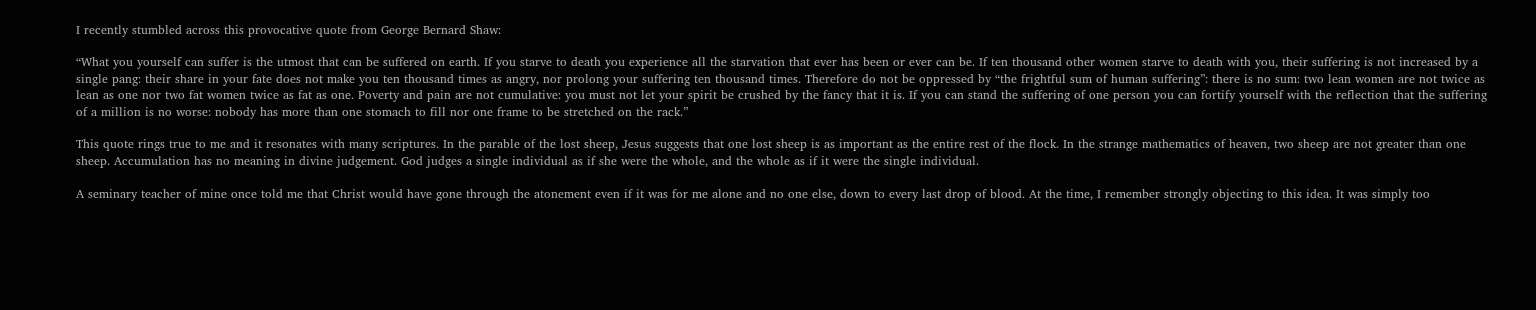I recently stumbled across this provocative quote from George Bernard Shaw:

“What you yourself can suffer is the utmost that can be suffered on earth. If you starve to death you experience all the starvation that ever has been or ever can be. If ten thousand other women starve to death with you, their suffering is not increased by a single pang: their share in your fate does not make you ten thousand times as angry, nor prolong your suffering ten thousand times. Therefore do not be oppressed by “the frightful sum of human suffering”: there is no sum: two lean women are not twice as lean as one nor two fat women twice as fat as one. Poverty and pain are not cumulative: you must not let your spirit be crushed by the fancy that it is. If you can stand the suffering of one person you can fortify yourself with the reflection that the suffering of a million is no worse: nobody has more than one stomach to fill nor one frame to be stretched on the rack.”

This quote rings true to me and it resonates with many scriptures. In the parable of the lost sheep, Jesus suggests that one lost sheep is as important as the entire rest of the flock. In the strange mathematics of heaven, two sheep are not greater than one sheep. Accumulation has no meaning in divine judgement. God judges a single individual as if she were the whole, and the whole as if it were the single individual.

A seminary teacher of mine once told me that Christ would have gone through the atonement even if it was for me alone and no one else, down to every last drop of blood. At the time, I remember strongly objecting to this idea. It was simply too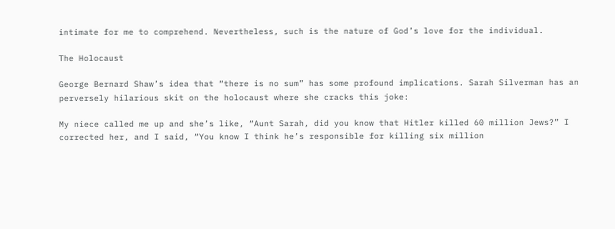intimate for me to comprehend. Nevertheless, such is the nature of God’s love for the individual.

The Holocaust

George Bernard Shaw’s idea that “there is no sum” has some profound implications. Sarah Silverman has an perversely hilarious skit on the holocaust where she cracks this joke:

My niece called me up and she’s like, “Aunt Sarah, did you know that Hitler killed 60 million Jews?” I corrected her, and I said, “You know I think he’s responsible for killing six million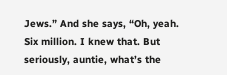Jews.” And she says, “Oh, yeah. Six million. I knew that. But seriously, auntie, what’s the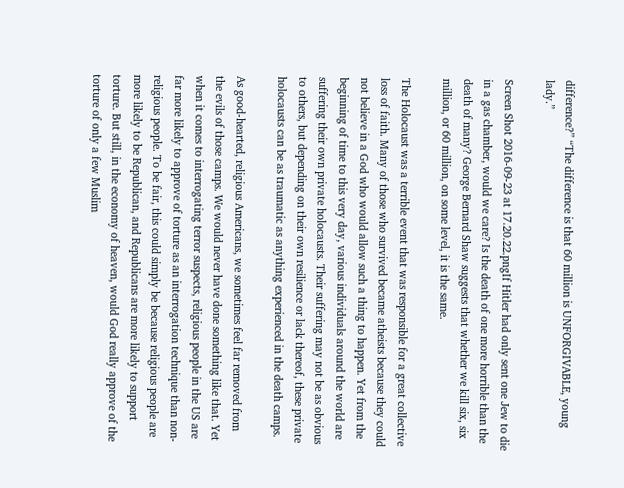difference?” “The difference is that 60 million is UNFORGIVABLE, young lady.”

Screen Shot 2016-09-23 at 17.20.22.pngIf Hitler had only sent one Jew to die in a gas chamber, would we care? Is the death of one more horrible than the death of many? George Bernard Shaw suggests that whether we kill six, six million, or 60 million, on some level, it is the same.

The Holocaust was a terrible event that was responsible for a great collective loss of faith. Many of those who survived became atheists because they could not believe in a God who would allow such a thing to happen. Yet from the beginning of time to this very day, various individuals around the world are suffering their own private holocausts. Their suffering may not be as obvious to others, but depending on their own resilience or lack thereof, these private holocausts can be as traumatic as anything experienced in the death camps.

As good-hearted, religious Americans, we sometimes feel far removed from the evils of those camps. We would never have done something like that. Yet when it comes to interrogating terror suspects, religious people in the US are far more likely to approve of torture as an interrogation technique than non-religious people. To be fair, this could simply be because religious people are more likely to be Republican, and Republicans are more likely to support torture. But still, in the economy of heaven, would God really approve of the torture of only a few Muslim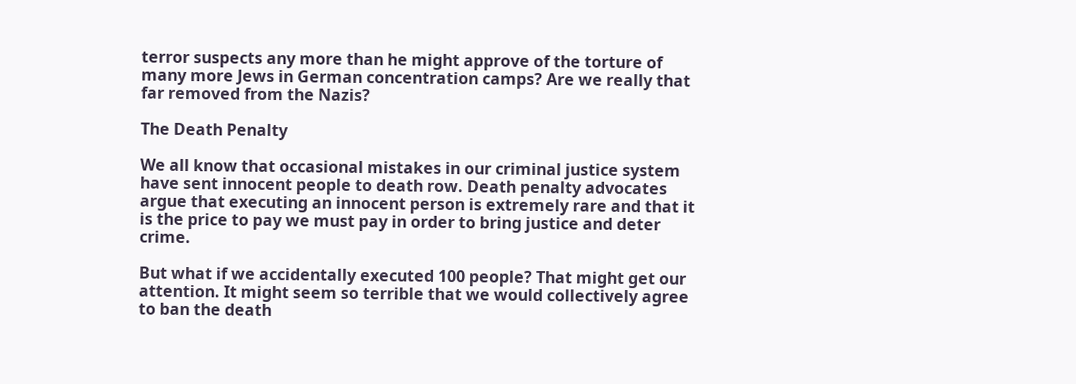terror suspects any more than he might approve of the torture of many more Jews in German concentration camps? Are we really that far removed from the Nazis?

The Death Penalty

We all know that occasional mistakes in our criminal justice system have sent innocent people to death row. Death penalty advocates argue that executing an innocent person is extremely rare and that it is the price to pay we must pay in order to bring justice and deter crime.

But what if we accidentally executed 100 people? That might get our attention. It might seem so terrible that we would collectively agree to ban the death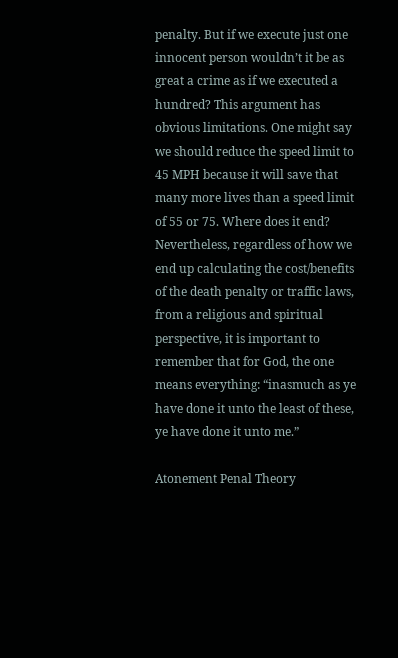penalty. But if we execute just one innocent person wouldn’t it be as great a crime as if we executed a hundred? This argument has obvious limitations. One might say we should reduce the speed limit to 45 MPH because it will save that many more lives than a speed limit of 55 or 75. Where does it end? Nevertheless, regardless of how we end up calculating the cost/benefits of the death penalty or traffic laws, from a religious and spiritual perspective, it is important to remember that for God, the one means everything: “inasmuch as ye have done it unto the least of these, ye have done it unto me.”

Atonement Penal Theory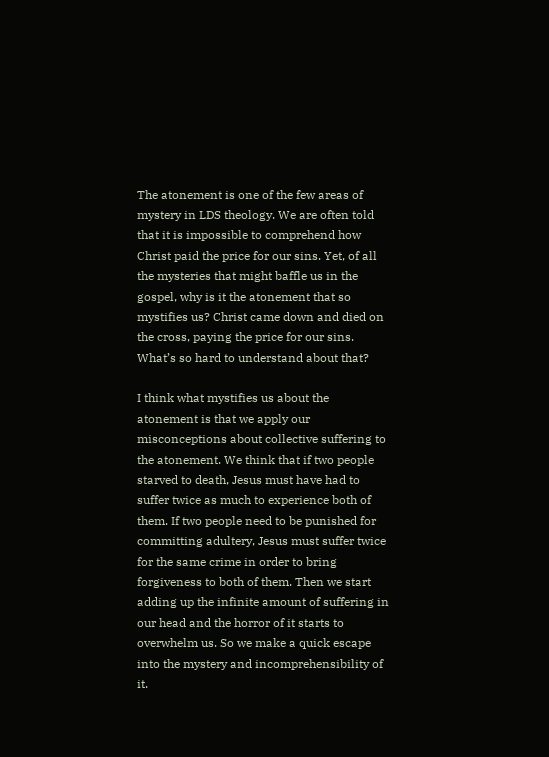The atonement is one of the few areas of mystery in LDS theology. We are often told that it is impossible to comprehend how Christ paid the price for our sins. Yet, of all the mysteries that might baffle us in the gospel, why is it the atonement that so mystifies us? Christ came down and died on the cross, paying the price for our sins. What’s so hard to understand about that?

I think what mystifies us about the atonement is that we apply our misconceptions about collective suffering to the atonement. We think that if two people starved to death, Jesus must have had to suffer twice as much to experience both of them. If two people need to be punished for committing adultery, Jesus must suffer twice for the same crime in order to bring forgiveness to both of them. Then we start adding up the infinite amount of suffering in our head and the horror of it starts to overwhelm us. So we make a quick escape into the mystery and incomprehensibility of it.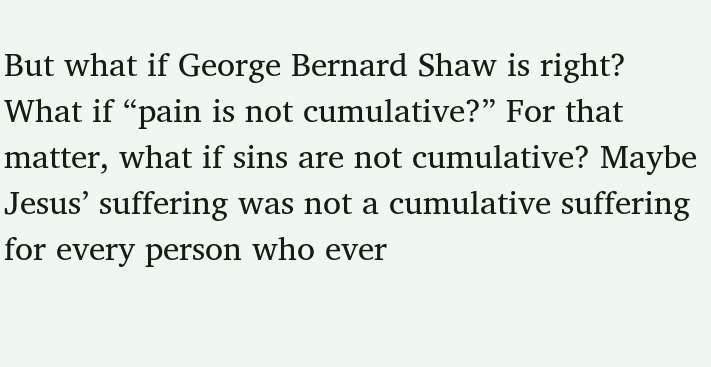But what if George Bernard Shaw is right? What if “pain is not cumulative?” For that matter, what if sins are not cumulative? Maybe Jesus’ suffering was not a cumulative suffering for every person who ever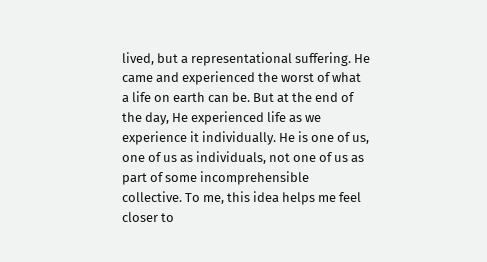lived, but a representational suffering. He came and experienced the worst of what a life on earth can be. But at the end of the day, He experienced life as we experience it individually. He is one of us, one of us as individuals, not one of us as part of some incomprehensible collective. To me, this idea helps me feel closer to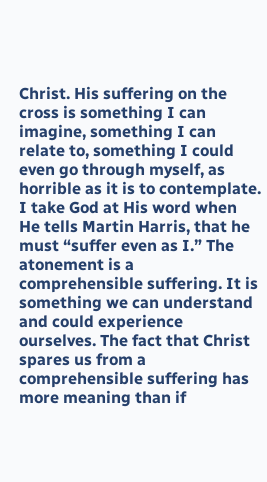Christ. His suffering on the cross is something I can imagine, something I can relate to, something I could even go through myself, as horrible as it is to contemplate. I take God at His word when He tells Martin Harris, that he must “suffer even as I.” The atonement is a comprehensible suffering. It is something we can understand and could experience ourselves. The fact that Christ spares us from a comprehensible suffering has more meaning than if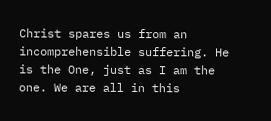Christ spares us from an incomprehensible suffering. He is the One, just as I am the one. We are all in this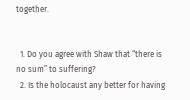together.


  1. Do you agree with Shaw that “there is no sum” to suffering?
  2. Is the holocaust any better for having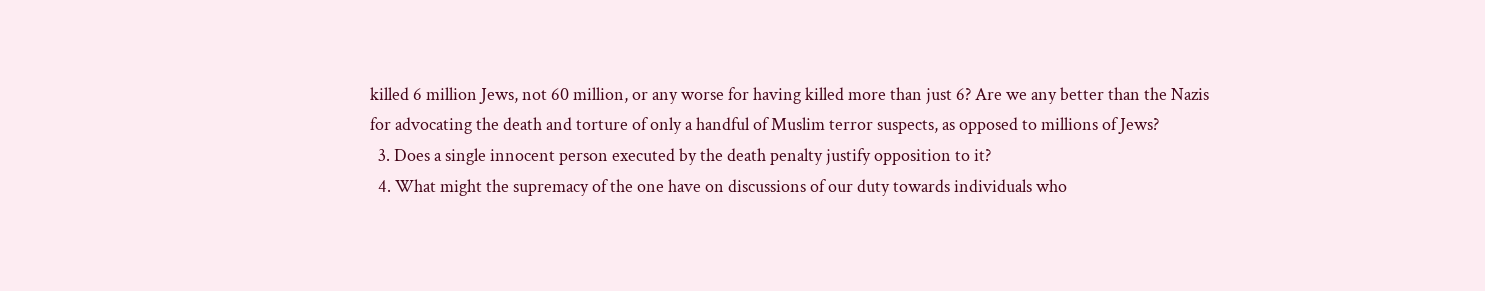killed 6 million Jews, not 60 million, or any worse for having killed more than just 6? Are we any better than the Nazis for advocating the death and torture of only a handful of Muslim terror suspects, as opposed to millions of Jews?
  3. Does a single innocent person executed by the death penalty justify opposition to it?
  4. What might the supremacy of the one have on discussions of our duty towards individuals who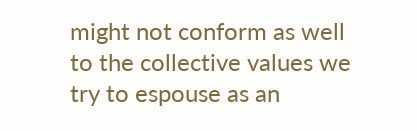might not conform as well to the collective values we try to espouse as an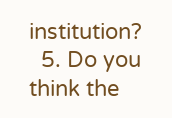institution?
  5. Do you think the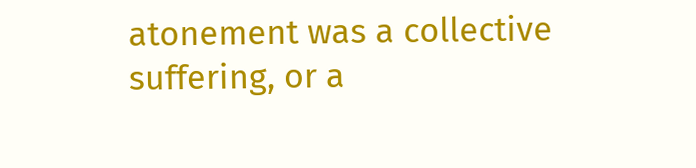atonement was a collective suffering, or a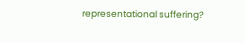representational suffering?